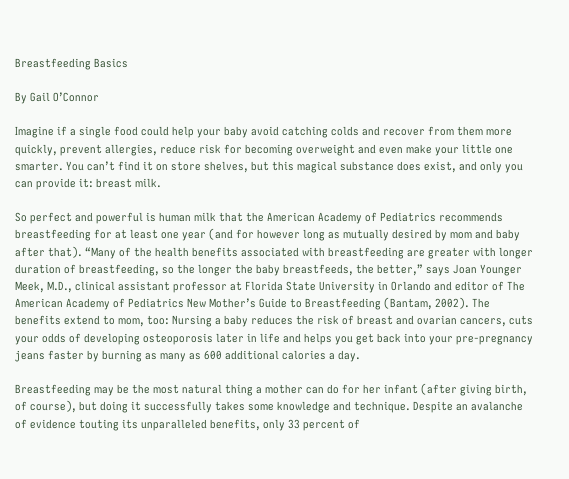Breastfeeding Basics

By Gail O’Connor

Imagine if a single food could help your baby avoid catching colds and recover from them more quickly, prevent allergies, reduce risk for becoming overweight and even make your little one smarter. You can’t find it on store shelves, but this magical substance does exist, and only you can provide it: breast milk.

So perfect and powerful is human milk that the American Academy of Pediatrics recommends breastfeeding for at least one year (and for however long as mutually desired by mom and baby after that). “Many of the health benefits associated with breastfeeding are greater with longer duration of breastfeeding, so the longer the baby breastfeeds, the better,” says Joan Younger Meek, M.D., clinical assistant professor at Florida State University in Orlando and editor of The American Academy of Pediatrics New Mother’s Guide to Breastfeeding (Bantam, 2002). The benefits extend to mom, too: Nursing a baby reduces the risk of breast and ovarian cancers, cuts your odds of developing osteoporosis later in life and helps you get back into your pre-pregnancy jeans faster by burning as many as 600 additional calories a day.

Breastfeeding may be the most natural thing a mother can do for her infant (after giving birth, of course), but doing it successfully takes some knowledge and technique. Despite an avalanche of evidence touting its unparalleled benefits, only 33 percent of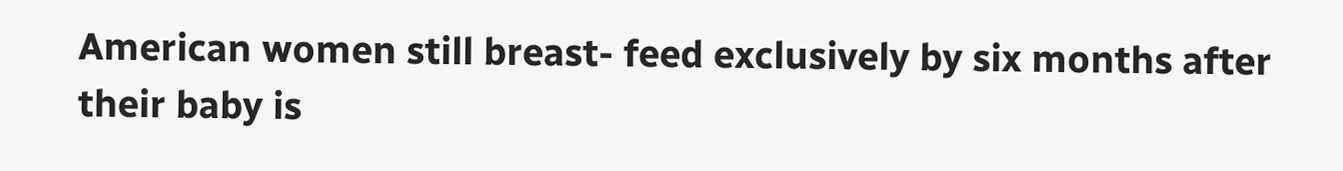American women still breast- feed exclusively by six months after their baby is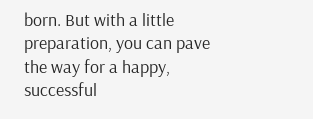born. But with a little preparation, you can pave the way for a happy, successful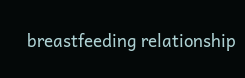breastfeeding relationship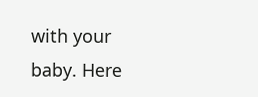with your baby. Here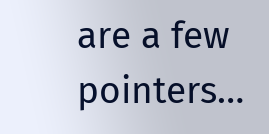are a few pointers…